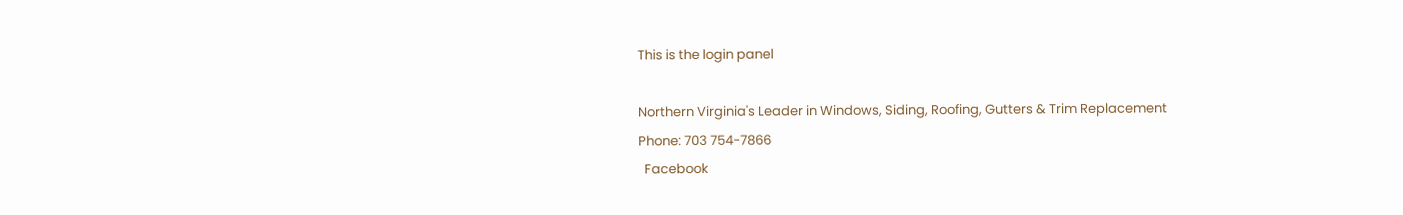This is the login panel

Northern Virginia's Leader in Windows, Siding, Roofing, Gutters & Trim Replacement
Phone: 703 754-7866
  Facebook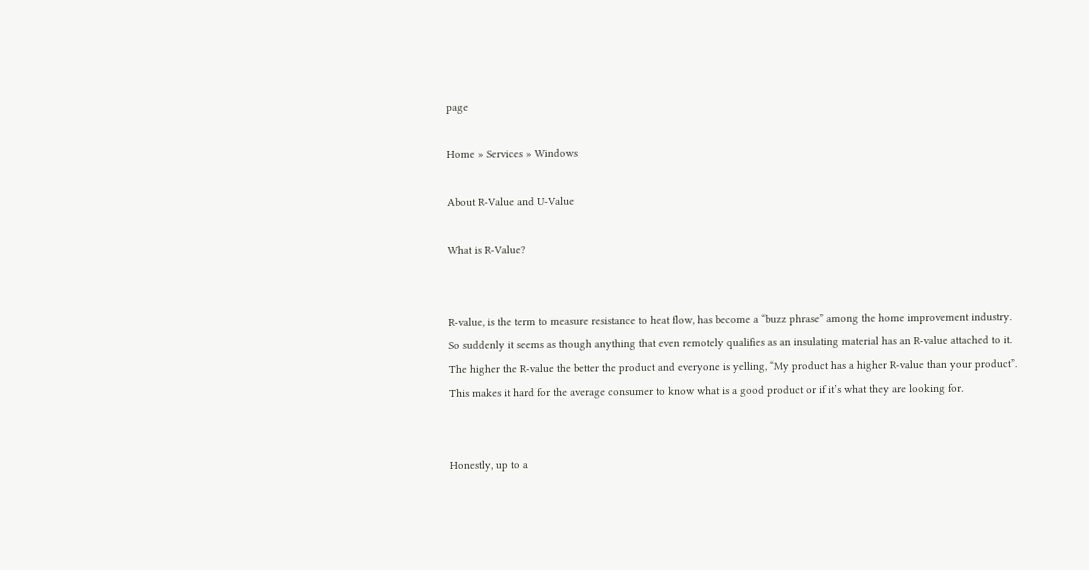page

Home » Services » Windows

About R-Value and U-Value

What is R-Value?


R-value, is the term to measure resistance to heat flow, has become a “buzz phrase” among the home improvement industry. So suddenly it seems as though anything that even remotely qualifies as an insulating material has an R-value attached to it. The higher the R-value the better the product and everyone is yelling, “My product has a higher R-value than your product”. This makes it hard for the average consumer to know what is a good product or if it’s what they are looking for.


Honestly, up to a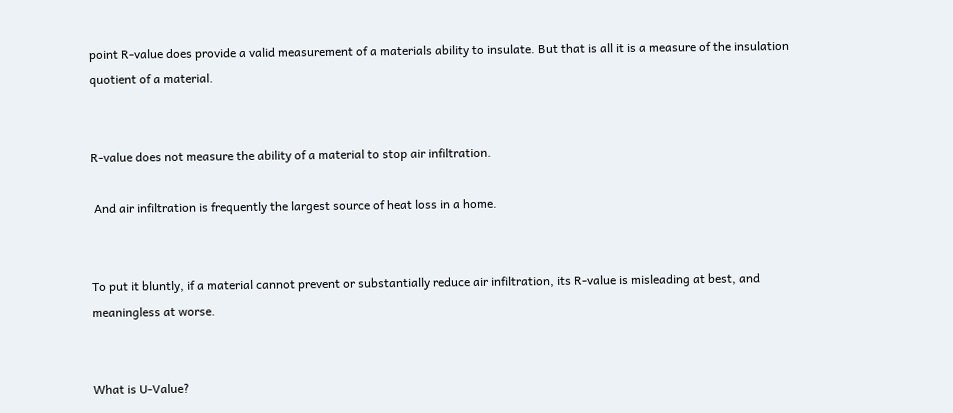point R-value does provide a valid measurement of a materials ability to insulate. But that is all it is a measure of the insulation quotient of a material.


R-value does not measure the ability of a material to stop air infiltration.

 And air infiltration is frequently the largest source of heat loss in a home.


To put it bluntly, if a material cannot prevent or substantially reduce air infiltration, its R-value is misleading at best, and meaningless at worse.


What is U-Value?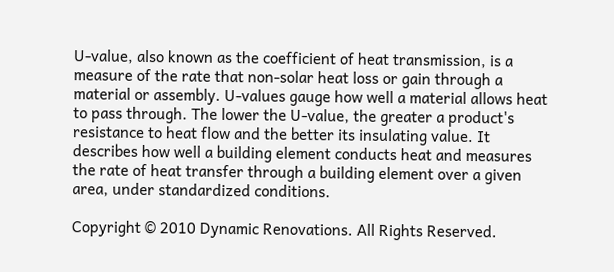U-value, also known as the coefficient of heat transmission, is a measure of the rate that non-solar heat loss or gain through a material or assembly. U-values gauge how well a material allows heat to pass through. The lower the U-value, the greater a product's resistance to heat flow and the better its insulating value. It describes how well a building element conducts heat and measures the rate of heat transfer through a building element over a given area, under standardized conditions.

Copyright © 2010 Dynamic Renovations. All Rights Reserved.